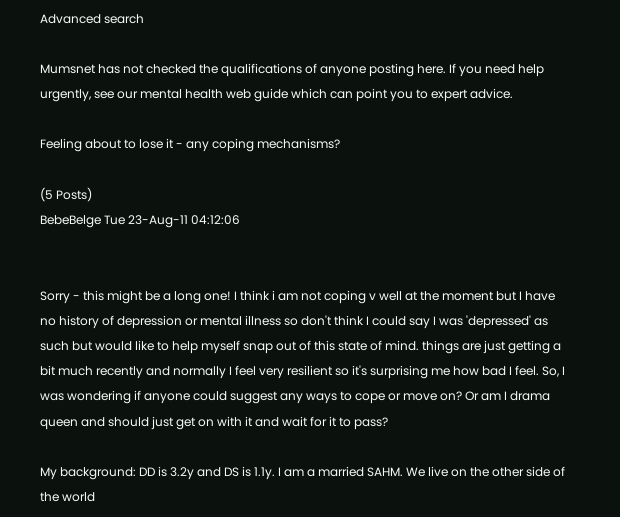Advanced search

Mumsnet has not checked the qualifications of anyone posting here. If you need help urgently, see our mental health web guide which can point you to expert advice.

Feeling about to lose it - any coping mechanisms?

(5 Posts)
BebeBelge Tue 23-Aug-11 04:12:06


Sorry - this might be a long one! I think i am not coping v well at the moment but I have no history of depression or mental illness so don't think I could say I was 'depressed' as such but would like to help myself snap out of this state of mind. things are just getting a bit much recently and normally I feel very resilient so it's surprising me how bad I feel. So, I was wondering if anyone could suggest any ways to cope or move on? Or am I drama queen and should just get on with it and wait for it to pass?

My background: DD is 3.2y and DS is 1.1y. I am a married SAHM. We live on the other side of the world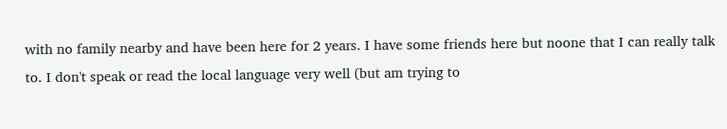with no family nearby and have been here for 2 years. I have some friends here but noone that I can really talk to. I don't speak or read the local language very well (but am trying to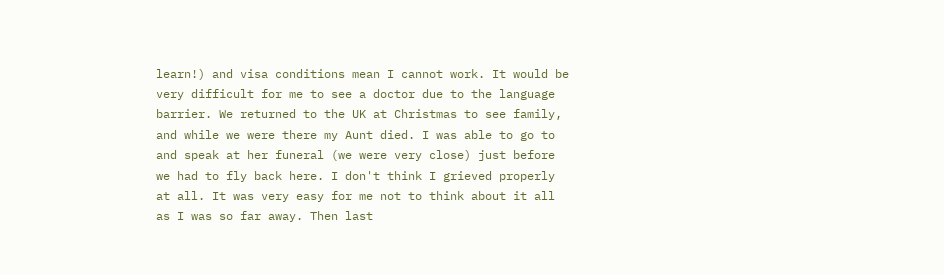learn!) and visa conditions mean I cannot work. It would be very difficult for me to see a doctor due to the language barrier. We returned to the UK at Christmas to see family, and while we were there my Aunt died. I was able to go to and speak at her funeral (we were very close) just before we had to fly back here. I don't think I grieved properly at all. It was very easy for me not to think about it all as I was so far away. Then last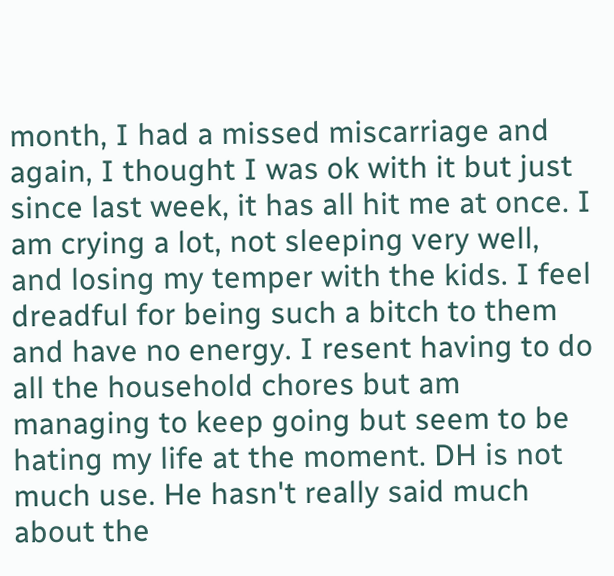month, I had a missed miscarriage and again, I thought I was ok with it but just since last week, it has all hit me at once. I am crying a lot, not sleeping very well, and losing my temper with the kids. I feel dreadful for being such a bitch to them and have no energy. I resent having to do all the household chores but am managing to keep going but seem to be hating my life at the moment. DH is not much use. He hasn't really said much about the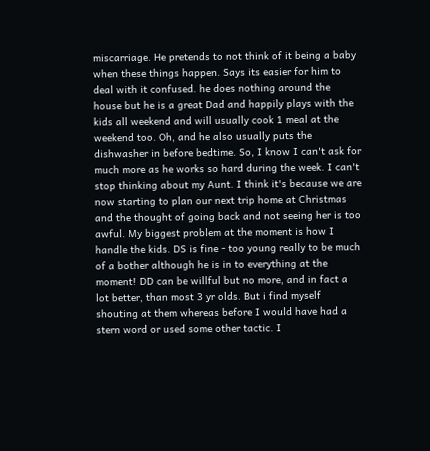miscarriage. He pretends to not think of it being a baby when these things happen. Says its easier for him to deal with it confused. he does nothing around the house but he is a great Dad and happily plays with the kids all weekend and will usually cook 1 meal at the weekend too. Oh, and he also usually puts the dishwasher in before bedtime. So, I know I can't ask for much more as he works so hard during the week. I can't stop thinking about my Aunt. I think it's because we are now starting to plan our next trip home at Christmas and the thought of going back and not seeing her is too awful. My biggest problem at the moment is how I handle the kids. DS is fine - too young really to be much of a bother although he is in to everything at the moment! DD can be willful but no more, and in fact a lot better, than most 3 yr olds. But i find myself shouting at them whereas before I would have had a stern word or used some other tactic. I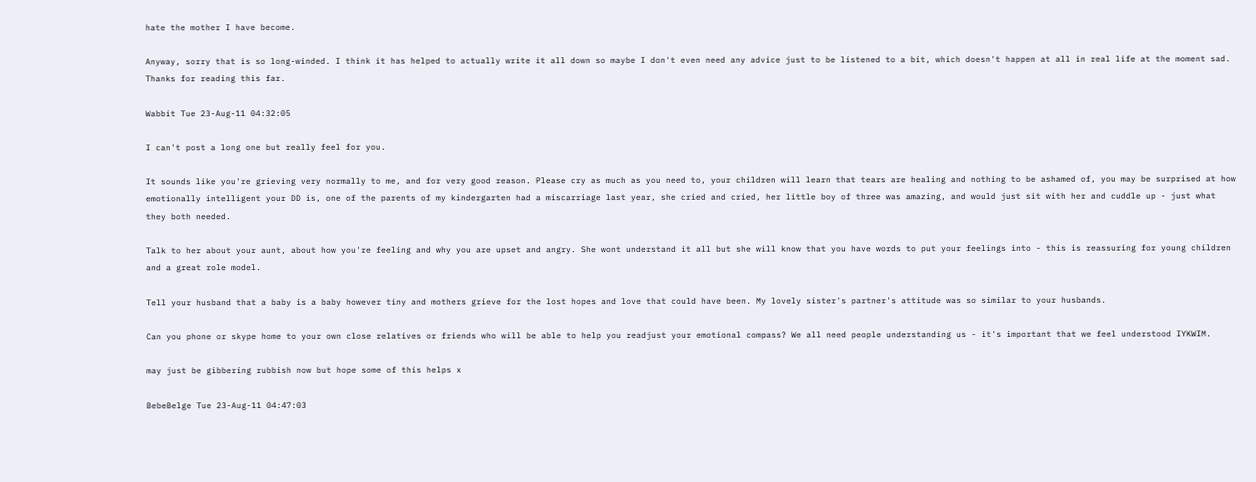hate the mother I have become.

Anyway, sorry that is so long-winded. I think it has helped to actually write it all down so maybe I don't even need any advice just to be listened to a bit, which doesn't happen at all in real life at the moment sad. Thanks for reading this far.

Wabbit Tue 23-Aug-11 04:32:05

I can't post a long one but really feel for you.

It sounds like you're grieving very normally to me, and for very good reason. Please cry as much as you need to, your children will learn that tears are healing and nothing to be ashamed of, you may be surprised at how emotionally intelligent your DD is, one of the parents of my kindergarten had a miscarriage last year, she cried and cried, her little boy of three was amazing, and would just sit with her and cuddle up - just what they both needed.

Talk to her about your aunt, about how you're feeling and why you are upset and angry. She wont understand it all but she will know that you have words to put your feelings into - this is reassuring for young children and a great role model.

Tell your husband that a baby is a baby however tiny and mothers grieve for the lost hopes and love that could have been. My lovely sister's partner's attitude was so similar to your husbands.

Can you phone or skype home to your own close relatives or friends who will be able to help you readjust your emotional compass? We all need people understanding us - it's important that we feel understood IYKWIM.

may just be gibbering rubbish now but hope some of this helps x

BebeBelge Tue 23-Aug-11 04:47:03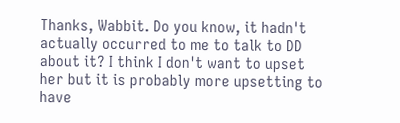Thanks, Wabbit. Do you know, it hadn't actually occurred to me to talk to DD about it? I think I don't want to upset her but it is probably more upsetting to have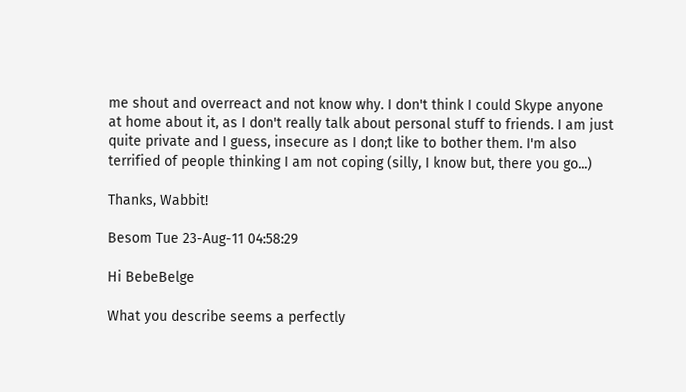me shout and overreact and not know why. I don't think I could Skype anyone at home about it, as I don't really talk about personal stuff to friends. I am just quite private and I guess, insecure as I don;t like to bother them. I'm also terrified of people thinking I am not coping (silly, I know but, there you go...)

Thanks, Wabbit!

Besom Tue 23-Aug-11 04:58:29

Hi BebeBelge

What you describe seems a perfectly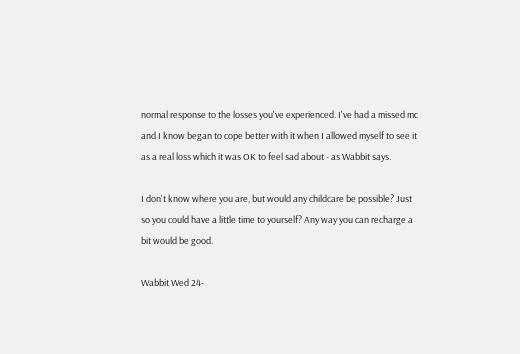normal response to the losses you've experienced. I've had a missed mc and I know began to cope better with it when I allowed myself to see it as a real loss which it was OK to feel sad about - as Wabbit says.

I don't know where you are, but would any childcare be possible? Just so you could have a little time to yourself? Any way you can recharge a bit would be good.

Wabbit Wed 24-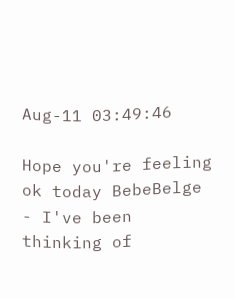Aug-11 03:49:46

Hope you're feeling ok today BebeBelge - I've been thinking of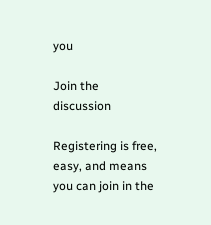you

Join the discussion

Registering is free, easy, and means you can join in the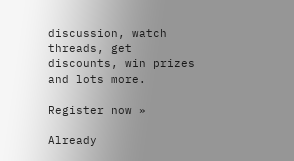discussion, watch threads, get discounts, win prizes and lots more.

Register now »

Already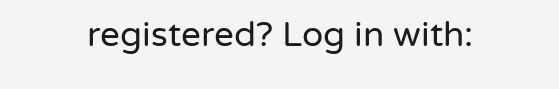registered? Log in with: